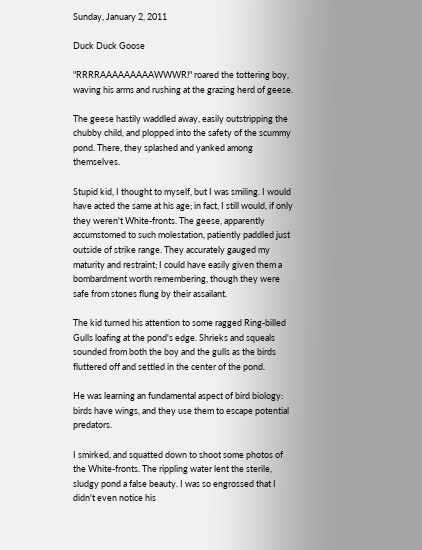Sunday, January 2, 2011

Duck Duck Goose

"RRRRAAAAAAAAAWWWR!" roared the tottering boy, waving his arms and rushing at the grazing herd of geese.

The geese hastily waddled away, easily outstripping the chubby child, and plopped into the safety of the scummy pond. There, they splashed and yanked among themselves.

Stupid kid, I thought to myself, but I was smiling. I would have acted the same at his age; in fact, I still would, if only they weren't White-fronts. The geese, apparently accumstomed to such molestation, patiently paddled just outside of strike range. They accurately gauged my maturity and restraint; I could have easily given them a bombardment worth remembering, though they were safe from stones flung by their assailant.

The kid turned his attention to some ragged Ring-billed Gulls loafing at the pond's edge. Shrieks and squeals sounded from both the boy and the gulls as the birds fluttered off and settled in the center of the pond.

He was learning an fundamental aspect of bird biology: birds have wings, and they use them to escape potential predators.

I smirked, and squatted down to shoot some photos of the White-fronts. The rippling water lent the sterile, sludgy pond a false beauty. I was so engrossed that I didn't even notice his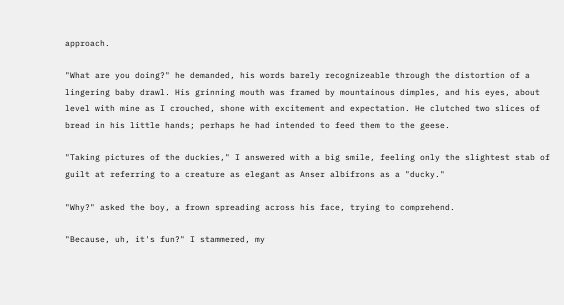approach.

"What are you doing?" he demanded, his words barely recognizeable through the distortion of a lingering baby drawl. His grinning mouth was framed by mountainous dimples, and his eyes, about level with mine as I crouched, shone with excitement and expectation. He clutched two slices of bread in his little hands; perhaps he had intended to feed them to the geese.

"Taking pictures of the duckies," I answered with a big smile, feeling only the slightest stab of guilt at referring to a creature as elegant as Anser albifrons as a "ducky."

"Why?" asked the boy, a frown spreading across his face, trying to comprehend.

"Because, uh, it's fun?" I stammered, my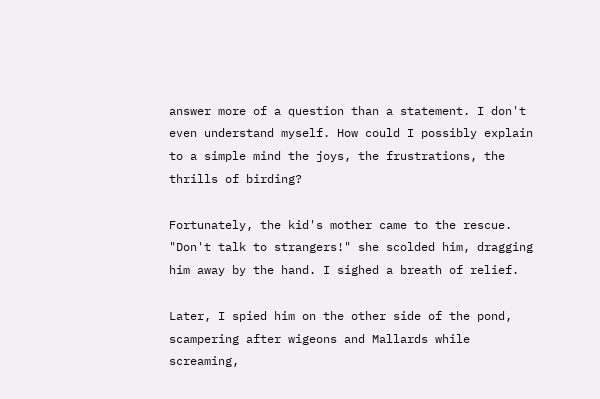answer more of a question than a statement. I don't even understand myself. How could I possibly explain to a simple mind the joys, the frustrations, the thrills of birding?

Fortunately, the kid's mother came to the rescue. "Don't talk to strangers!" she scolded him, dragging him away by the hand. I sighed a breath of relief.

Later, I spied him on the other side of the pond, scampering after wigeons and Mallards while screaming,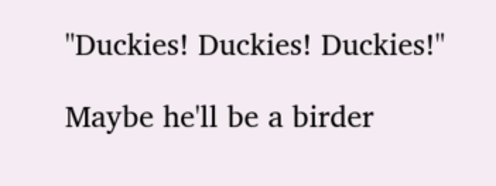"Duckies! Duckies! Duckies!"

Maybe he'll be a birder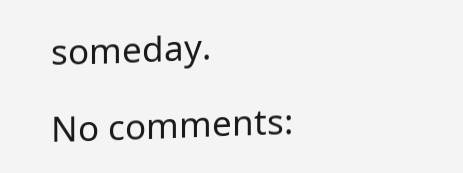someday.

No comments: